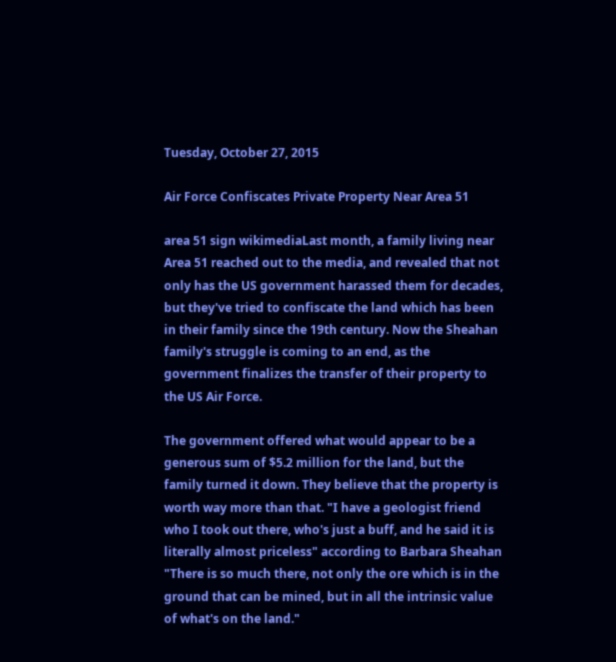Tuesday, October 27, 2015

Air Force Confiscates Private Property Near Area 51

area 51 sign wikimediaLast month, a family living near Area 51 reached out to the media, and revealed that not only has the US government harassed them for decades, but they've tried to confiscate the land which has been in their family since the 19th century. Now the Sheahan family's struggle is coming to an end, as the government finalizes the transfer of their property to the US Air Force.

The government offered what would appear to be a generous sum of $5.2 million for the land, but the family turned it down. They believe that the property is worth way more than that. "I have a geologist friend who I took out there, who's just a buff, and he said it is literally almost priceless" according to Barbara Sheahan "There is so much there, not only the ore which is in the ground that can be mined, but in all the intrinsic value of what's on the land."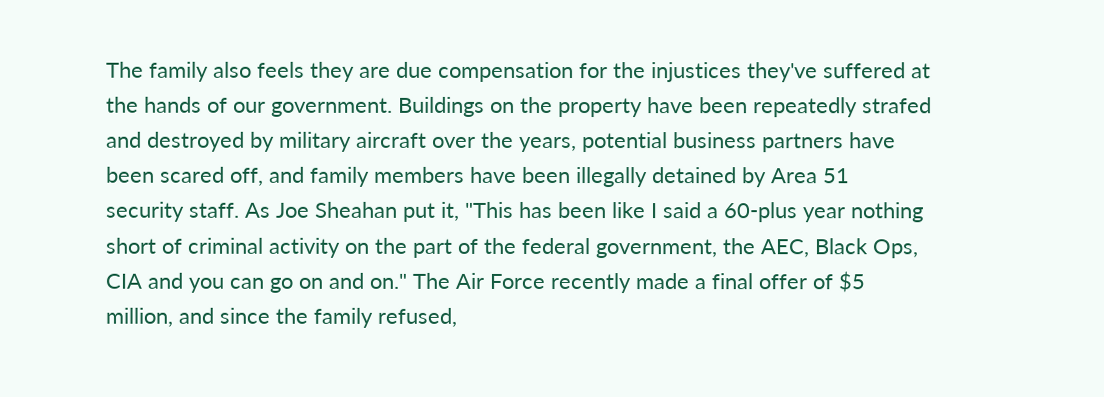The family also feels they are due compensation for the injustices they've suffered at the hands of our government. Buildings on the property have been repeatedly strafed and destroyed by military aircraft over the years, potential business partners have been scared off, and family members have been illegally detained by Area 51 security staff. As Joe Sheahan put it, "This has been like I said a 60-plus year nothing short of criminal activity on the part of the federal government, the AEC, Black Ops, CIA and you can go on and on." The Air Force recently made a final offer of $5 million, and since the family refused,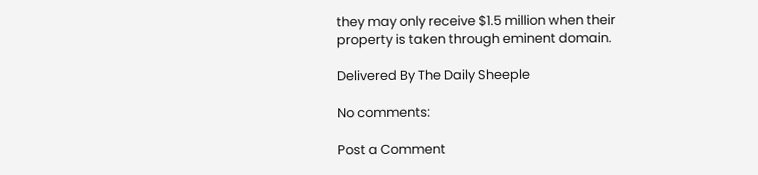they may only receive $1.5 million when their property is taken through eminent domain.

Delivered By The Daily Sheeple

No comments:

Post a Comment